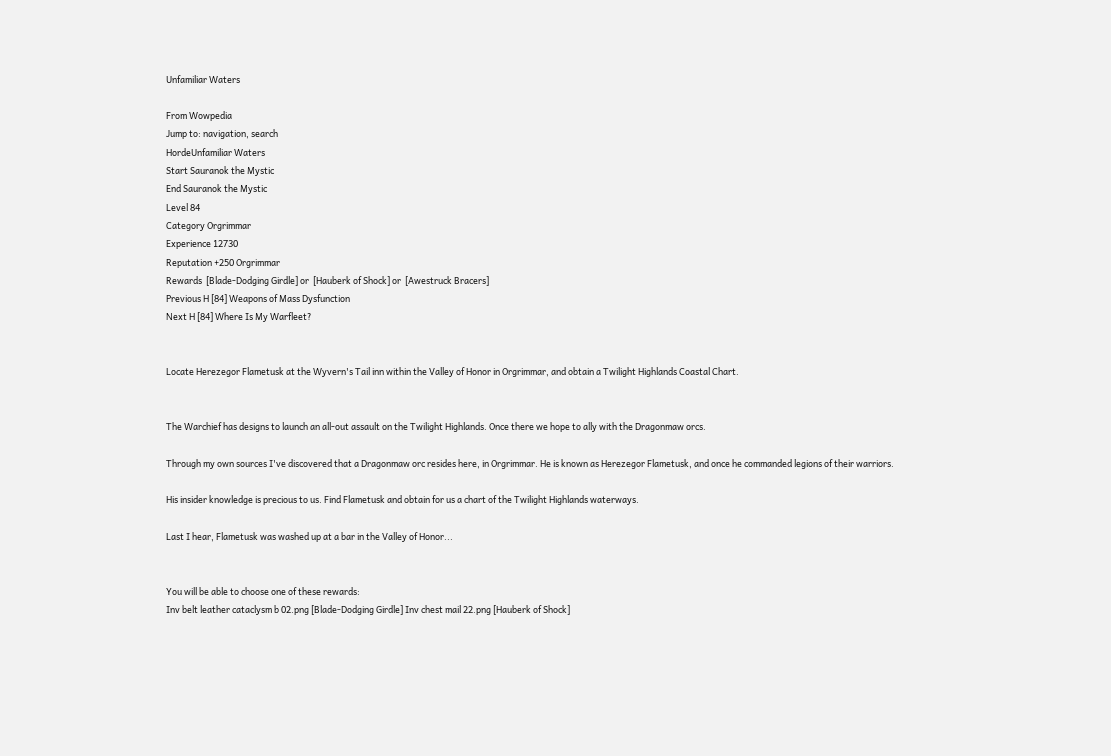Unfamiliar Waters

From Wowpedia
Jump to: navigation, search
HordeUnfamiliar Waters
Start Sauranok the Mystic
End Sauranok the Mystic
Level 84
Category Orgrimmar
Experience 12730
Reputation +250 Orgrimmar
Rewards  [Blade-Dodging Girdle] or  [Hauberk of Shock] or  [Awestruck Bracers]
Previous H [84] Weapons of Mass Dysfunction
Next H [84] Where Is My Warfleet?


Locate Herezegor Flametusk at the Wyvern's Tail inn within the Valley of Honor in Orgrimmar, and obtain a Twilight Highlands Coastal Chart.


The Warchief has designs to launch an all-out assault on the Twilight Highlands. Once there we hope to ally with the Dragonmaw orcs.

Through my own sources I've discovered that a Dragonmaw orc resides here, in Orgrimmar. He is known as Herezegor Flametusk, and once he commanded legions of their warriors.

His insider knowledge is precious to us. Find Flametusk and obtain for us a chart of the Twilight Highlands waterways.

Last I hear, Flametusk was washed up at a bar in the Valley of Honor...


You will be able to choose one of these rewards:
Inv belt leather cataclysm b 02.png [Blade-Dodging Girdle] Inv chest mail 22.png [Hauberk of Shock]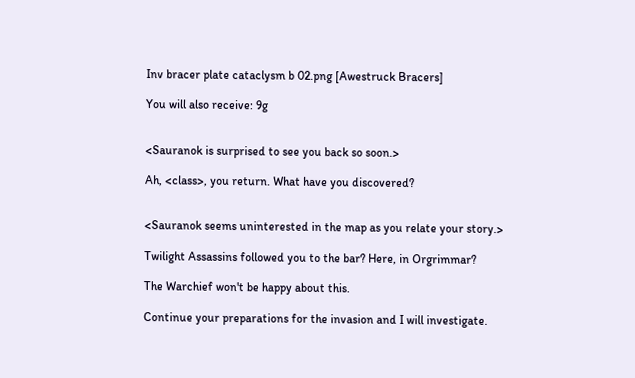Inv bracer plate cataclysm b 02.png [Awestruck Bracers]

You will also receive: 9g


<Sauranok is surprised to see you back so soon.>

Ah, <class>, you return. What have you discovered?


<Sauranok seems uninterested in the map as you relate your story.>

Twilight Assassins followed you to the bar? Here, in Orgrimmar?

The Warchief won't be happy about this.

Continue your preparations for the invasion and I will investigate.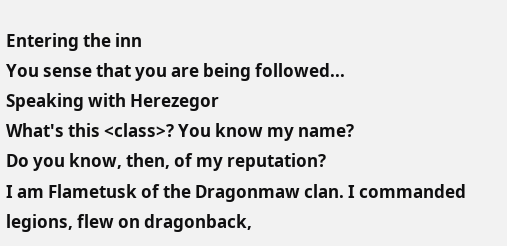Entering the inn
You sense that you are being followed...
Speaking with Herezegor
What's this <class>? You know my name?
Do you know, then, of my reputation?
I am Flametusk of the Dragonmaw clan. I commanded legions, flew on dragonback,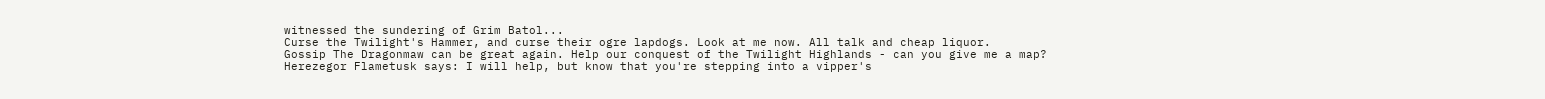witnessed the sundering of Grim Batol...
Curse the Twilight's Hammer, and curse their ogre lapdogs. Look at me now. All talk and cheap liquor.
Gossip The Dragonmaw can be great again. Help our conquest of the Twilight Highlands - can you give me a map?
Herezegor Flametusk says: I will help, but know that you're stepping into a vipper's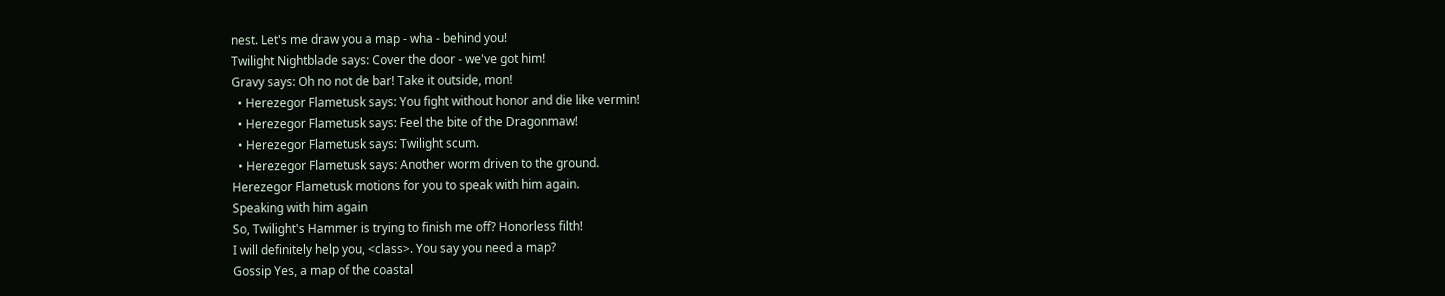nest. Let's me draw you a map - wha - behind you!
Twilight Nightblade says: Cover the door - we've got him!
Gravy says: Oh no not de bar! Take it outside, mon!
  • Herezegor Flametusk says: You fight without honor and die like vermin!
  • Herezegor Flametusk says: Feel the bite of the Dragonmaw!
  • Herezegor Flametusk says: Twilight scum.
  • Herezegor Flametusk says: Another worm driven to the ground.
Herezegor Flametusk motions for you to speak with him again.
Speaking with him again
So, Twilight's Hammer is trying to finish me off? Honorless filth!
I will definitely help you, <class>. You say you need a map?
Gossip Yes, a map of the coastal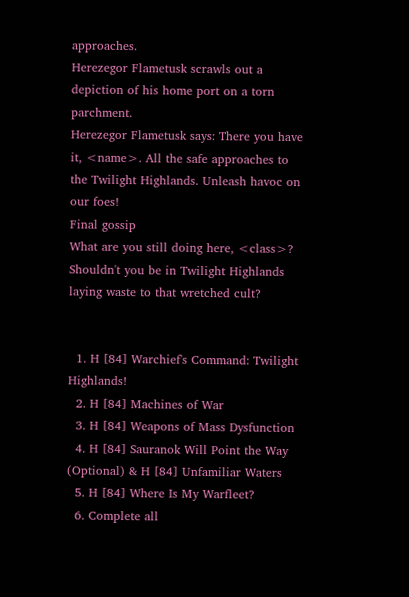approaches.
Herezegor Flametusk scrawls out a depiction of his home port on a torn parchment.
Herezegor Flametusk says: There you have it, <name>. All the safe approaches to the Twilight Highlands. Unleash havoc on our foes!
Final gossip
What are you still doing here, <class>?
Shouldn't you be in Twilight Highlands laying waste to that wretched cult?


  1. H [84] Warchief's Command: Twilight Highlands!
  2. H [84] Machines of War
  3. H [84] Weapons of Mass Dysfunction
  4. H [84] Sauranok Will Point the Way (Optional) & H [84] Unfamiliar Waters
  5. H [84] Where Is My Warfleet?
  6. Complete all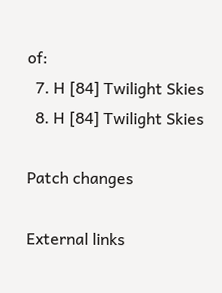of:
  7. H [84] Twilight Skies
  8. H [84] Twilight Skies

Patch changes

External links